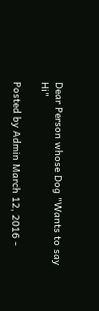Dear Person whose Dog "Wants to say Hi"

Posted by Admin March 12, 2016 -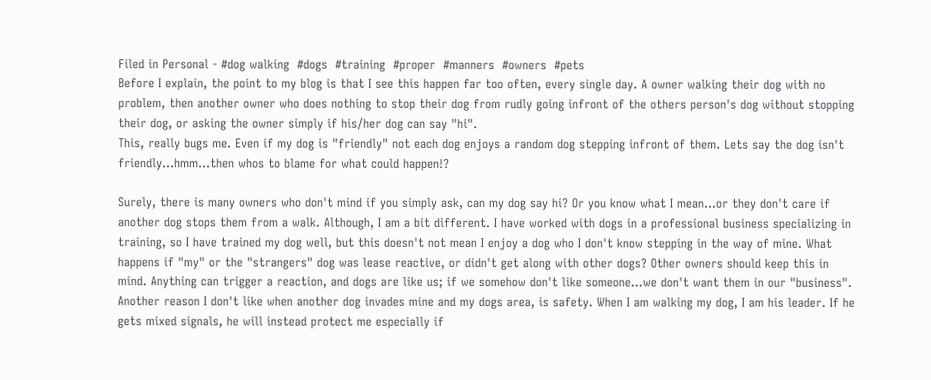Filed in Personal - #dog walking  #dogs  #training  #proper  #manners  #owners  #pets
Before I explain, the point to my blog is that I see this happen far too often, every single day. A owner walking their dog with no problem, then another owner who does nothing to stop their dog from rudly going infront of the others person's dog without stopping their dog, or asking the owner simply if his/her dog can say "hi".
This, really bugs me. Even if my dog is "friendly" not each dog enjoys a random dog stepping infront of them. Lets say the dog isn't friendly...hmm...then whos to blame for what could happen!?

Surely, there is many owners who don't mind if you simply ask, can my dog say hi? Or you know what I mean...or they don't care if another dog stops them from a walk. Although, I am a bit different. I have worked with dogs in a professional business specializing in training, so I have trained my dog well, but this doesn't not mean I enjoy a dog who I don't know stepping in the way of mine. What happens if "my" or the "strangers" dog was lease reactive, or didn't get along with other dogs? Other owners should keep this in mind. Anything can trigger a reaction, and dogs are like us; if we somehow don't like someone...we don't want them in our "business". Another reason I don't like when another dog invades mine and my dogs area, is safety. When I am walking my dog, I am his leader. If he gets mixed signals, he will instead protect me especially if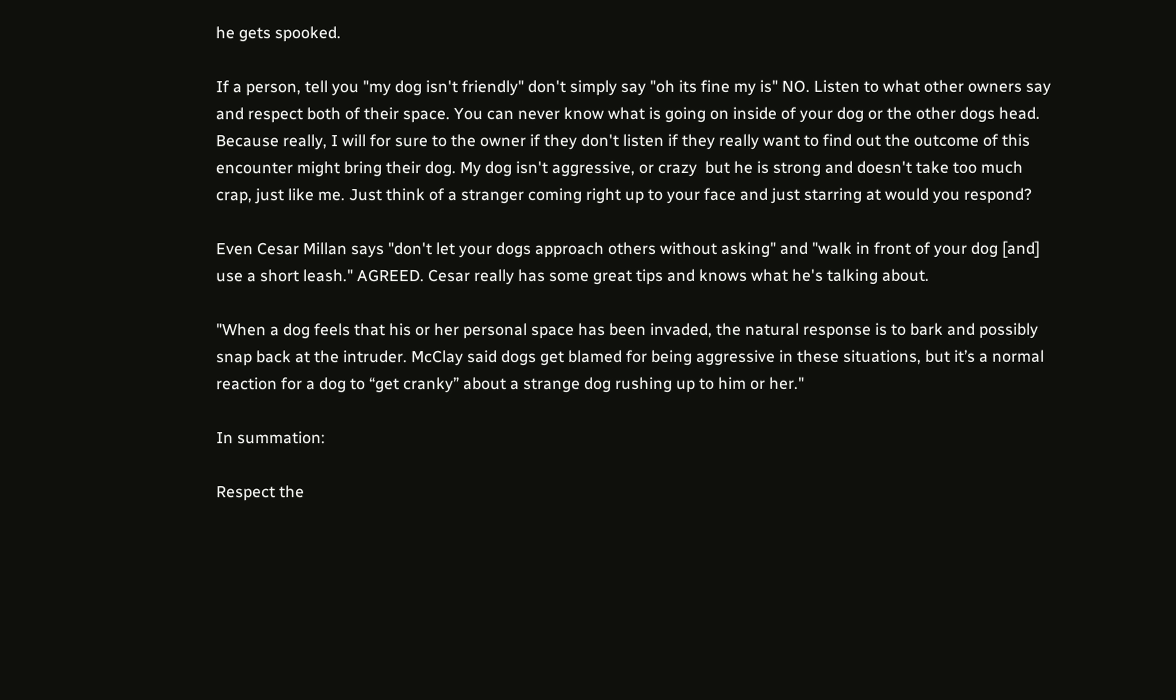he gets spooked.

If a person, tell you "my dog isn't friendly" don't simply say "oh its fine my is" NO. Listen to what other owners say and respect both of their space. You can never know what is going on inside of your dog or the other dogs head. Because really, I will for sure to the owner if they don't listen if they really want to find out the outcome of this encounter might bring their dog. My dog isn't aggressive, or crazy  but he is strong and doesn't take too much crap, just like me. Just think of a stranger coming right up to your face and just starring at would you respond?

Even Cesar Millan says "don't let your dogs approach others without asking" and "walk in front of your dog [and] use a short leash." AGREED. Cesar really has some great tips and knows what he's talking about.

"When a dog feels that his or her personal space has been invaded, the natural response is to bark and possibly snap back at the intruder. McClay said dogs get blamed for being aggressive in these situations, but it’s a normal reaction for a dog to “get cranky” about a strange dog rushing up to him or her."

In summation:

Respect the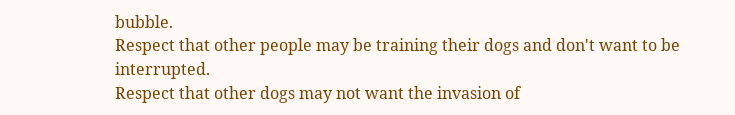bubble.
Respect that other people may be training their dogs and don't want to be interrupted.
Respect that other dogs may not want the invasion of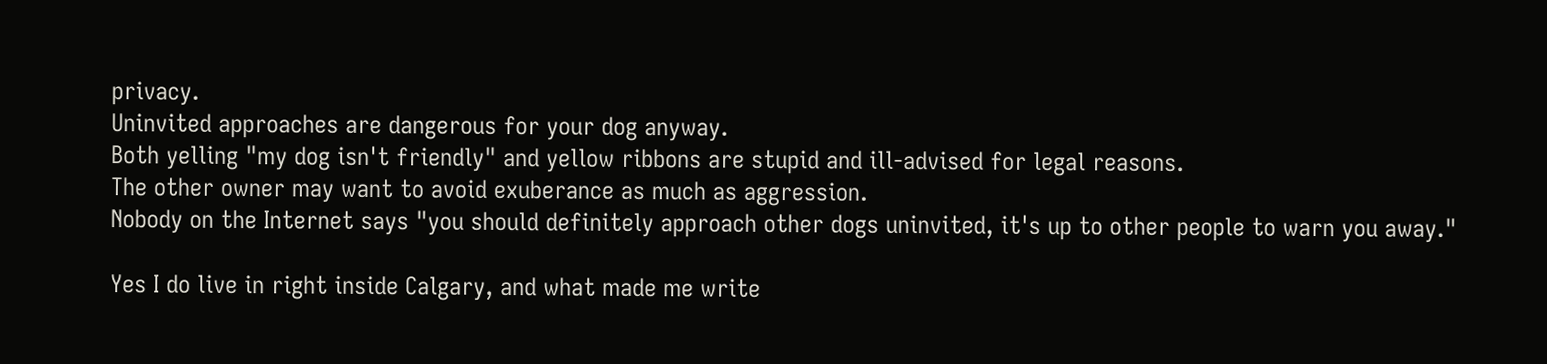privacy.
Uninvited approaches are dangerous for your dog anyway.
Both yelling "my dog isn't friendly" and yellow ribbons are stupid and ill-advised for legal reasons.
The other owner may want to avoid exuberance as much as aggression.
Nobody on the Internet says "you should definitely approach other dogs uninvited, it's up to other people to warn you away."

Yes I do live in right inside Calgary, and what made me write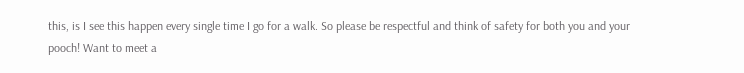this, is I see this happen every single time I go for a walk. So please be respectful and think of safety for both you and your pooch! Want to meet a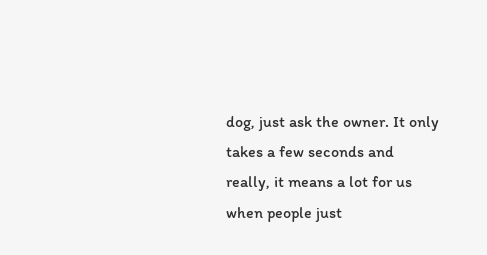dog, just ask the owner. It only takes a few seconds and really, it means a lot for us when people just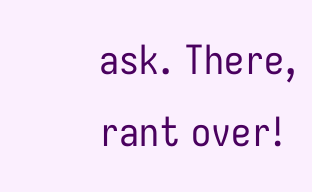ask. There, rant over!